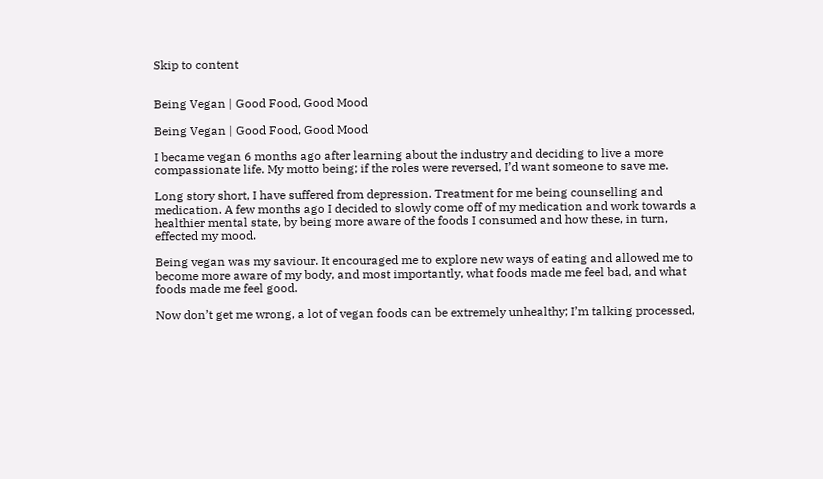Skip to content


Being Vegan | Good Food, Good Mood

Being Vegan | Good Food, Good Mood

I became vegan 6 months ago after learning about the industry and deciding to live a more compassionate life. My motto being; if the roles were reversed, I’d want someone to save me.

Long story short, I have suffered from depression. Treatment for me being counselling and medication. A few months ago I decided to slowly come off of my medication and work towards a healthier mental state, by being more aware of the foods I consumed and how these, in turn, effected my mood.

Being vegan was my saviour. It encouraged me to explore new ways of eating and allowed me to become more aware of my body, and most importantly, what foods made me feel bad, and what foods made me feel good.

Now don’t get me wrong, a lot of vegan foods can be extremely unhealthy; I’m talking processed,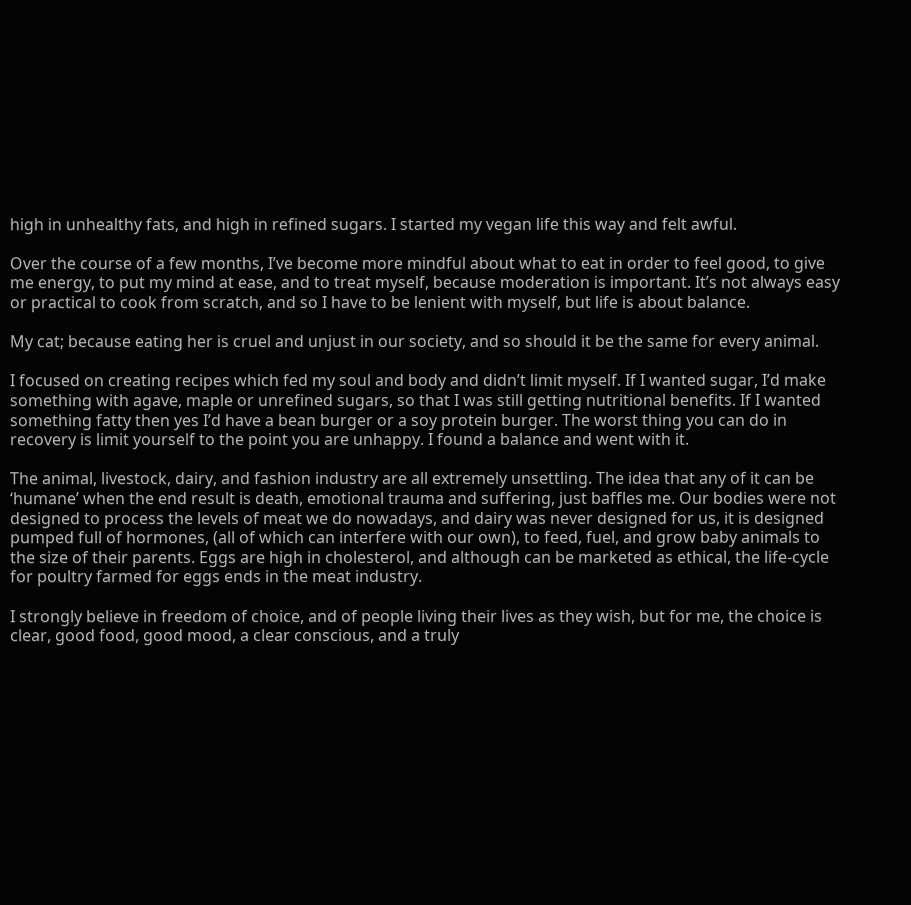high in unhealthy fats, and high in refined sugars. I started my vegan life this way and felt awful.

Over the course of a few months, I’ve become more mindful about what to eat in order to feel good, to give me energy, to put my mind at ease, and to treat myself, because moderation is important. It’s not always easy or practical to cook from scratch, and so I have to be lenient with myself, but life is about balance.

My cat; because eating her is cruel and unjust in our society, and so should it be the same for every animal.

I focused on creating recipes which fed my soul and body and didn’t limit myself. If I wanted sugar, I’d make something with agave, maple or unrefined sugars, so that I was still getting nutritional benefits. If I wanted something fatty then yes I’d have a bean burger or a soy protein burger. The worst thing you can do in recovery is limit yourself to the point you are unhappy. I found a balance and went with it.

The animal, livestock, dairy, and fashion industry are all extremely unsettling. The idea that any of it can be ‘humane’ when the end result is death, emotional trauma and suffering, just baffles me. Our bodies were not designed to process the levels of meat we do nowadays, and dairy was never designed for us, it is designed pumped full of hormones, (all of which can interfere with our own), to feed, fuel, and grow baby animals to the size of their parents. Eggs are high in cholesterol, and although can be marketed as ethical, the life-cycle for poultry farmed for eggs ends in the meat industry.

I strongly believe in freedom of choice, and of people living their lives as they wish, but for me, the choice is clear, good food, good mood, a clear conscious, and a truly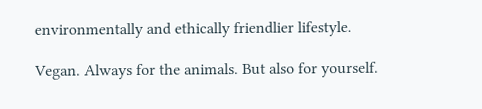environmentally and ethically friendlier lifestyle.

Vegan. Always for the animals. But also for yourself.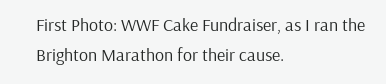First Photo: WWF Cake Fundraiser, as I ran the Brighton Marathon for their cause.